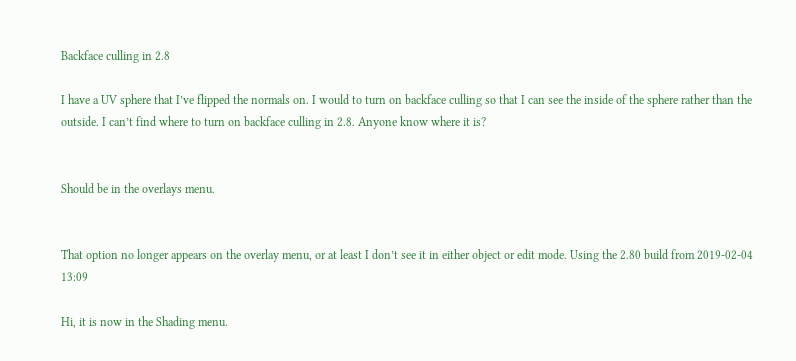Backface culling in 2.8

I have a UV sphere that I’ve flipped the normals on. I would to turn on backface culling so that I can see the inside of the sphere rather than the outside. I can’t find where to turn on backface culling in 2.8. Anyone know where it is?


Should be in the overlays menu.


That option no longer appears on the overlay menu, or at least I don’t see it in either object or edit mode. Using the 2.80 build from 2019-02-04 13:09

Hi, it is now in the Shading menu.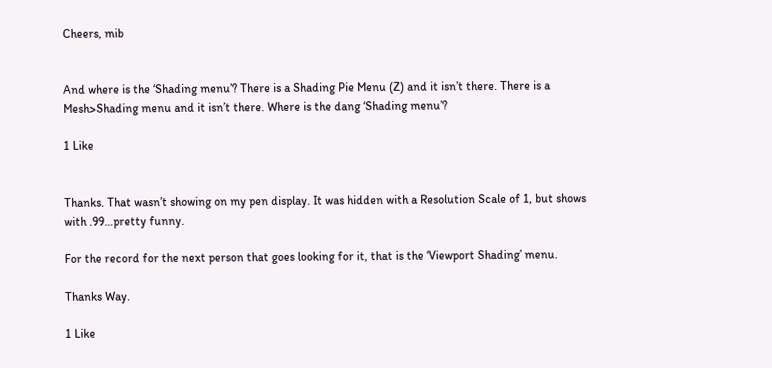Cheers, mib


And where is the ‘Shading menu’? There is a Shading Pie Menu (Z) and it isn’t there. There is a Mesh>Shading menu and it isn’t there. Where is the dang ‘Shading menu’?

1 Like


Thanks. That wasn’t showing on my pen display. It was hidden with a Resolution Scale of 1, but shows with .99…pretty funny.

For the record for the next person that goes looking for it, that is the ‘Viewport Shading’ menu.

Thanks Way.

1 Like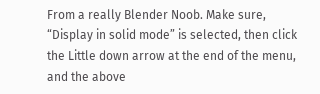From a really Blender Noob. Make sure, “Display in solid mode” is selected, then click the Little down arrow at the end of the menu, and the above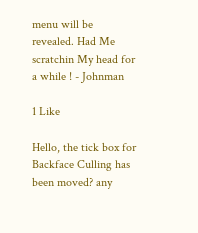menu will be revealed. Had Me scratchin My head for a while ! - Johnman

1 Like

Hello, the tick box for Backface Culling has been moved? any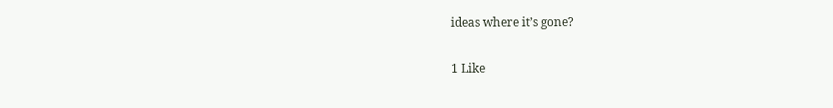ideas where it’s gone?

1 Like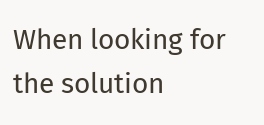When looking for the solution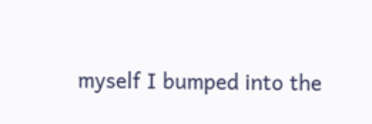myself I bumped into the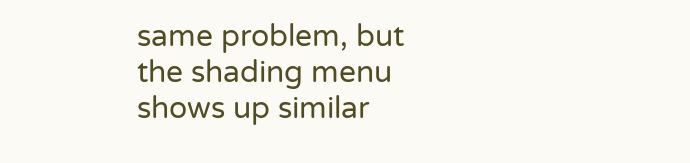same problem, but the shading menu shows up similar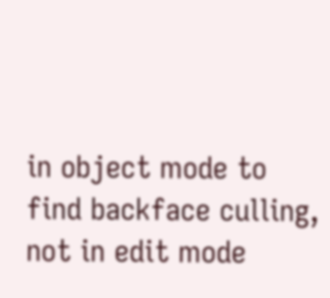in object mode to find backface culling, not in edit mode